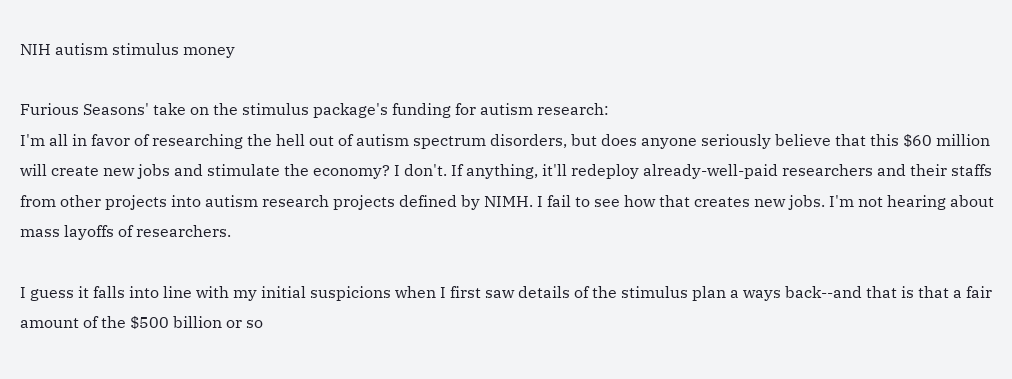NIH autism stimulus money

Furious Seasons' take on the stimulus package's funding for autism research:
I'm all in favor of researching the hell out of autism spectrum disorders, but does anyone seriously believe that this $60 million will create new jobs and stimulate the economy? I don't. If anything, it'll redeploy already-well-paid researchers and their staffs from other projects into autism research projects defined by NIMH. I fail to see how that creates new jobs. I'm not hearing about mass layoffs of researchers.

I guess it falls into line with my initial suspicions when I first saw details of the stimulus plan a ways back--and that is that a fair amount of the $500 billion or so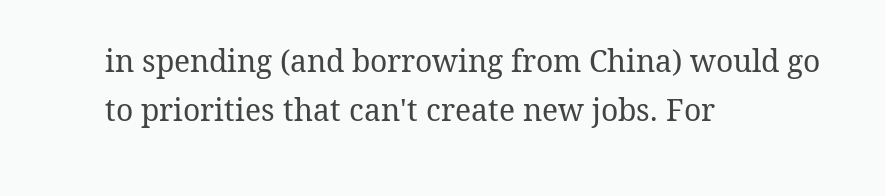in spending (and borrowing from China) would go to priorities that can't create new jobs. For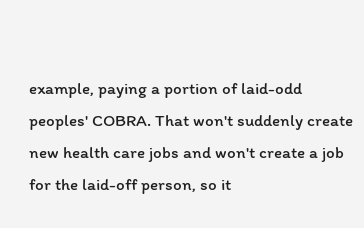example, paying a portion of laid-odd peoples' COBRA. That won't suddenly create new health care jobs and won't create a job for the laid-off person, so it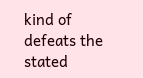kind of defeats the stated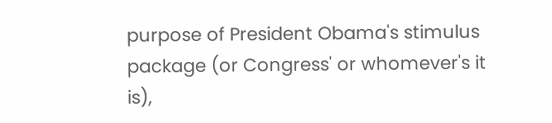purpose of President Obama's stimulus package (or Congress' or whomever's it is),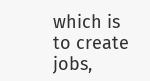which is to create jobs,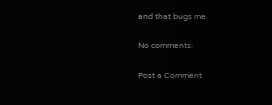and that bugs me.

No comments:

Post a Comment